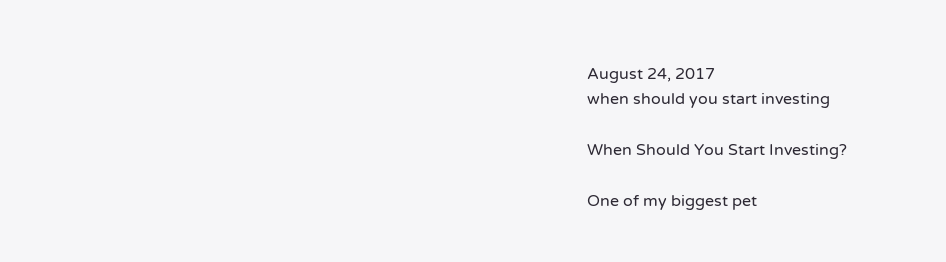August 24, 2017
when should you start investing

When Should You Start Investing?

One of my biggest pet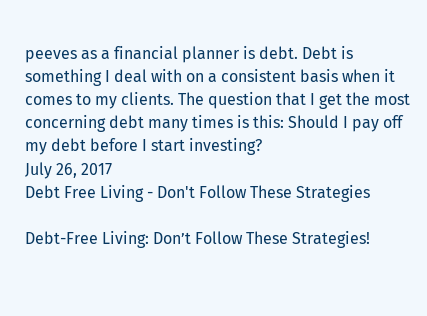peeves as a financial planner is debt. Debt is something I deal with on a consistent basis when it comes to my clients. The question that I get the most concerning debt many times is this: Should I pay off my debt before I start investing?
July 26, 2017
Debt Free Living - Don't Follow These Strategies

Debt-Free Living: Don’t Follow These Strategies!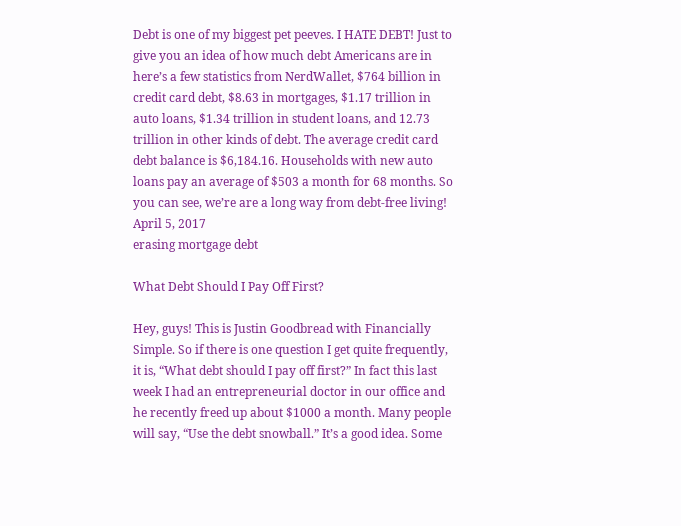Debt is one of my biggest pet peeves. I HATE DEBT! Just to give you an idea of how much debt Americans are in here’s a few statistics from NerdWallet, $764 billion in credit card debt, $8.63 in mortgages, $1.17 trillion in auto loans, $1.34 trillion in student loans, and 12.73 trillion in other kinds of debt. The average credit card debt balance is $6,184.16. Households with new auto loans pay an average of $503 a month for 68 months. So you can see, we’re are a long way from debt-free living!
April 5, 2017
erasing mortgage debt

What Debt Should I Pay Off First?

Hey, guys! This is Justin Goodbread with Financially Simple. So if there is one question I get quite frequently, it is, “What debt should I pay off first?” In fact this last week I had an entrepreneurial doctor in our office and he recently freed up about $1000 a month. Many people will say, “Use the debt snowball.” It’s a good idea. Some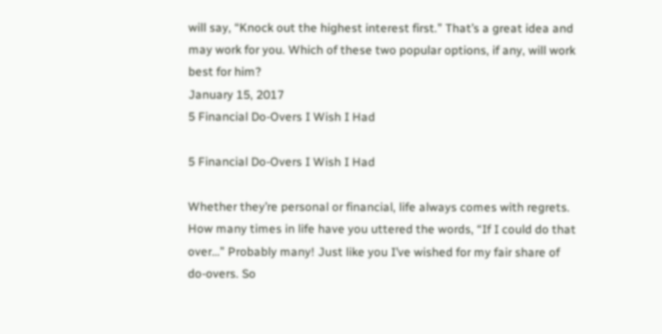will say, “Knock out the highest interest first.” That’s a great idea and may work for you. Which of these two popular options, if any, will work best for him?
January 15, 2017
5 Financial Do-Overs I Wish I Had

5 Financial Do-Overs I Wish I Had

Whether they’re personal or financial, life always comes with regrets. How many times in life have you uttered the words, “If I could do that over…” Probably many! Just like you I’ve wished for my fair share of do-overs. So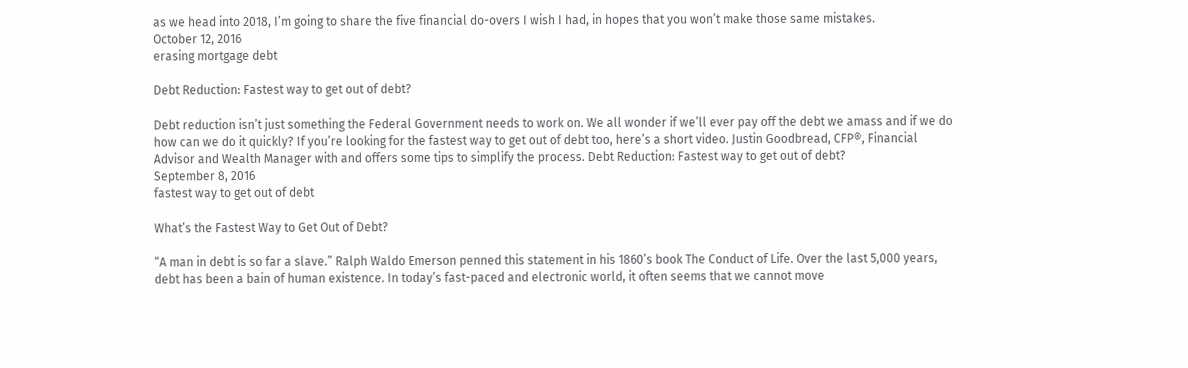as we head into 2018, I’m going to share the five financial do-overs I wish I had, in hopes that you won’t make those same mistakes.
October 12, 2016
erasing mortgage debt

Debt Reduction: Fastest way to get out of debt?

Debt reduction isn’t just something the Federal Government needs to work on. We all wonder if we’ll ever pay off the debt we amass and if we do how can we do it quickly? If you’re looking for the fastest way to get out of debt too, here’s a short video. Justin Goodbread, CFP®, Financial Advisor and Wealth Manager with and offers some tips to simplify the process. Debt Reduction: Fastest way to get out of debt?
September 8, 2016
fastest way to get out of debt

What’s the Fastest Way to Get Out of Debt?

“A man in debt is so far a slave.” Ralph Waldo Emerson penned this statement in his 1860’s book The Conduct of Life. Over the last 5,000 years, debt has been a bain of human existence. In today’s fast-paced and electronic world, it often seems that we cannot move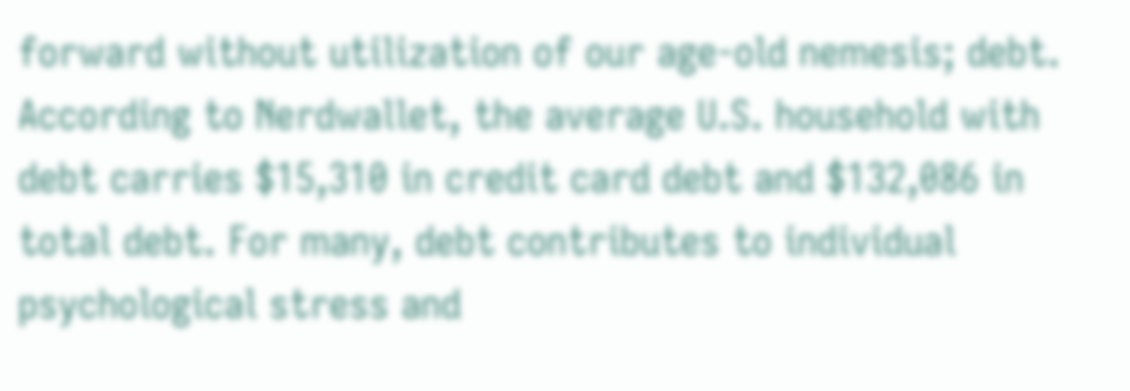forward without utilization of our age-old nemesis; debt. According to Nerdwallet, the average U.S. household with debt carries $15,310 in credit card debt and $132,086 in total debt. For many, debt contributes to individual psychological stress and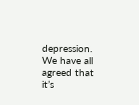depression. We have all agreed that it’s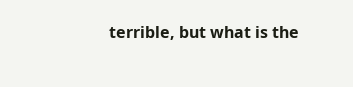terrible, but what is the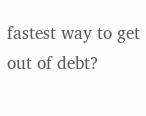fastest way to get out of debt?